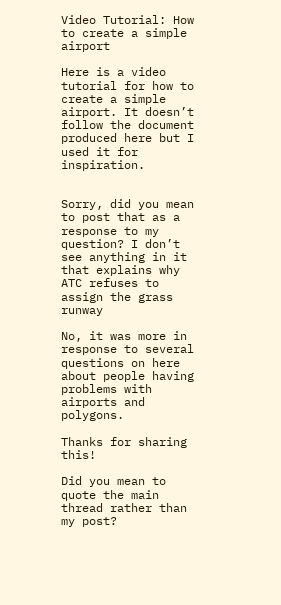Video Tutorial: How to create a simple airport

Here is a video tutorial for how to create a simple airport. It doesn’t follow the document produced here but I used it for inspiration.


Sorry, did you mean to post that as a response to my question? I don’t see anything in it that explains why ATC refuses to assign the grass runway

No, it was more in response to several questions on here about people having problems with airports and polygons.

Thanks for sharing this!

Did you mean to quote the main thread rather than my post?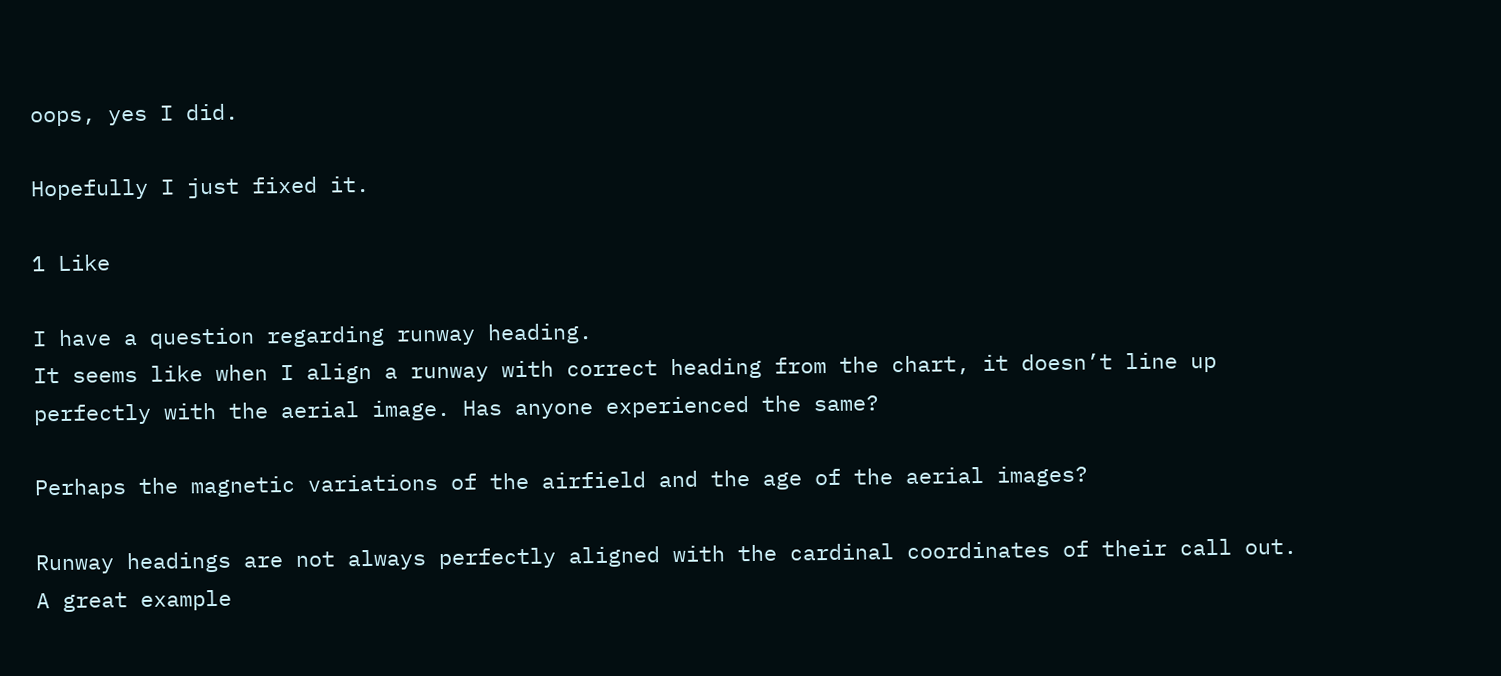oops, yes I did.

Hopefully I just fixed it.

1 Like

I have a question regarding runway heading.
It seems like when I align a runway with correct heading from the chart, it doesn’t line up perfectly with the aerial image. Has anyone experienced the same?

Perhaps the magnetic variations of the airfield and the age of the aerial images?

Runway headings are not always perfectly aligned with the cardinal coordinates of their call out. A great example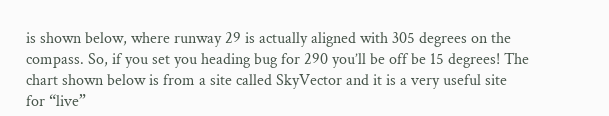is shown below, where runway 29 is actually aligned with 305 degrees on the compass. So, if you set you heading bug for 290 you’ll be off be 15 degrees! The chart shown below is from a site called SkyVector and it is a very useful site for “live”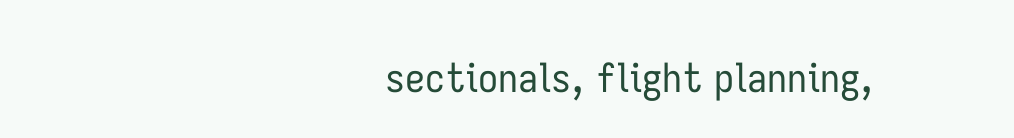sectionals, flight planning,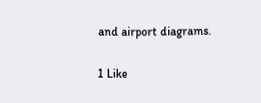and airport diagrams.

1 Like